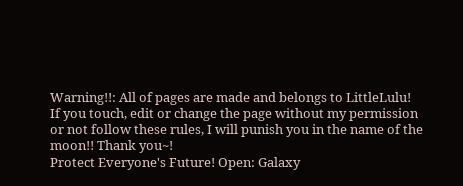Warning!!: All of pages are made and belongs to LittleLulu! If you touch, edit or change the page without my permission or not follow these rules, I will punish you in the name of the moon!! Thank you~!
Protect Everyone's Future! Open: Galaxy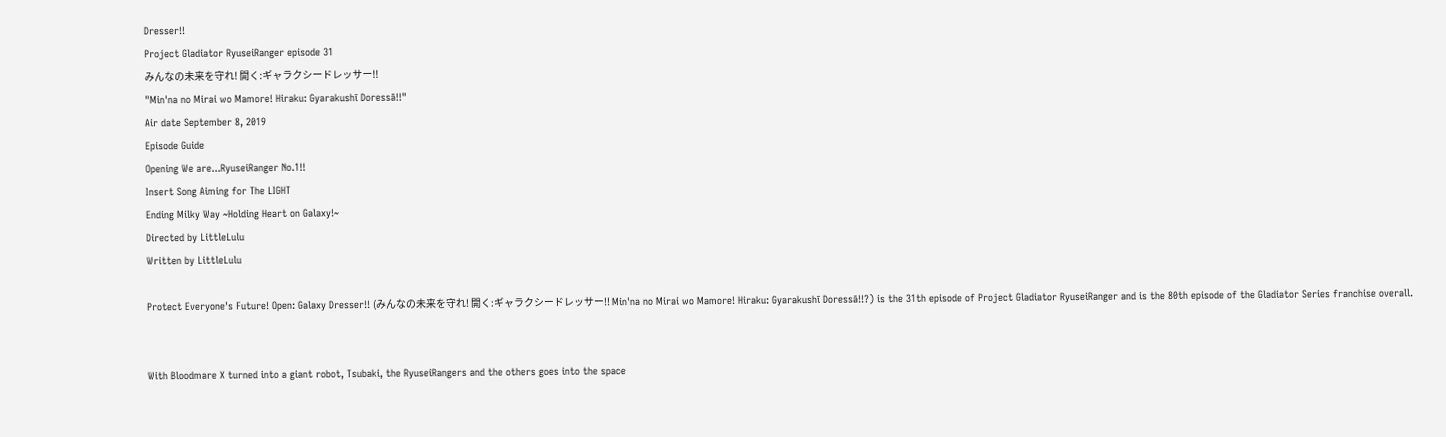Dresser!!
Project Gladiator RyuseiRanger episode 31
みんなの未来を守れ! 開く:ギャラクシードレッサー!!
"Min'na no Mirai wo Mamore! Hiraku: Gyarakushī Doressā!!"
Air date September 8, 2019
Episode Guide
Opening We are...RyuseiRanger No.1!!
Insert Song Aiming for The LIGHT
Ending Milky Way ~Holding Heart on Galaxy!~
Directed by LittleLulu
Written by LittleLulu

Protect Everyone's Future! Open: Galaxy Dresser!! (みんなの未来を守れ! 開く:ギャラクシードレッサー!! Min'na no Mirai wo Mamore! Hiraku: Gyarakushī Doressā!!?) is the 31th episode of Project Gladiator RyuseiRanger and is the 80th episode of the Gladiator Series franchise overall.


With Bloodmare X turned into a giant robot, Tsubaki, the RyuseiRangers and the others goes into the space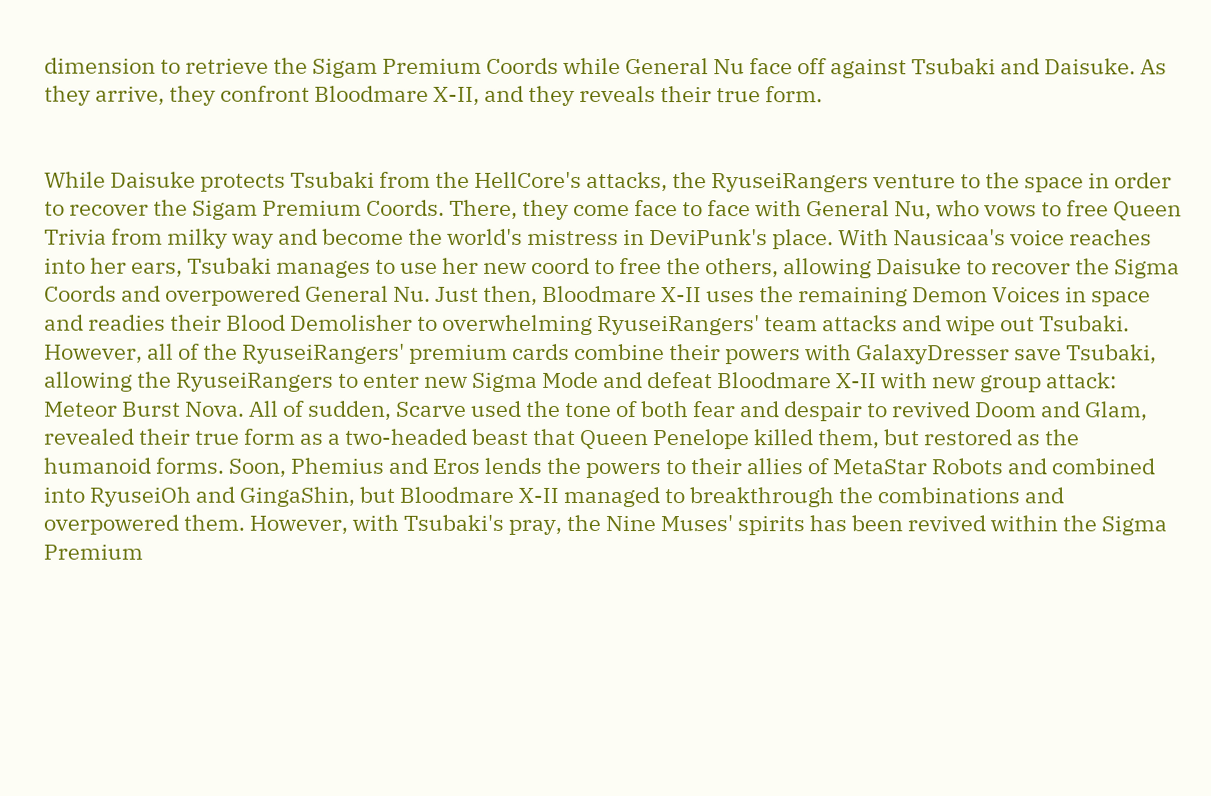dimension to retrieve the Sigam Premium Coords while General Nu face off against Tsubaki and Daisuke. As they arrive, they confront Bloodmare X-II, and they reveals their true form.


While Daisuke protects Tsubaki from the HellCore's attacks, the RyuseiRangers venture to the space in order to recover the Sigam Premium Coords. There, they come face to face with General Nu, who vows to free Queen Trivia from milky way and become the world's mistress in DeviPunk's place. With Nausicaa's voice reaches into her ears, Tsubaki manages to use her new coord to free the others, allowing Daisuke to recover the Sigma Coords and overpowered General Nu. Just then, Bloodmare X-II uses the remaining Demon Voices in space and readies their Blood Demolisher to overwhelming RyuseiRangers' team attacks and wipe out Tsubaki. However, all of the RyuseiRangers' premium cards combine their powers with GalaxyDresser save Tsubaki, allowing the RyuseiRangers to enter new Sigma Mode and defeat Bloodmare X-II with new group attack: Meteor Burst Nova. All of sudden, Scarve used the tone of both fear and despair to revived Doom and Glam, revealed their true form as a two-headed beast that Queen Penelope killed them, but restored as the humanoid forms. Soon, Phemius and Eros lends the powers to their allies of MetaStar Robots and combined into RyuseiOh and GingaShin, but Bloodmare X-II managed to breakthrough the combinations and overpowered them. However, with Tsubaki's pray, the Nine Muses' spirits has been revived within the Sigma Premium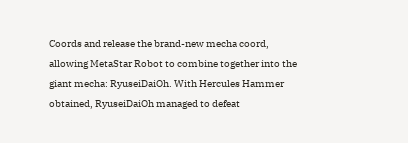Coords and release the brand-new mecha coord, allowing MetaStar Robot to combine together into the giant mecha: RyuseiDaiOh. With Hercules Hammer obtained, RyuseiDaiOh managed to defeat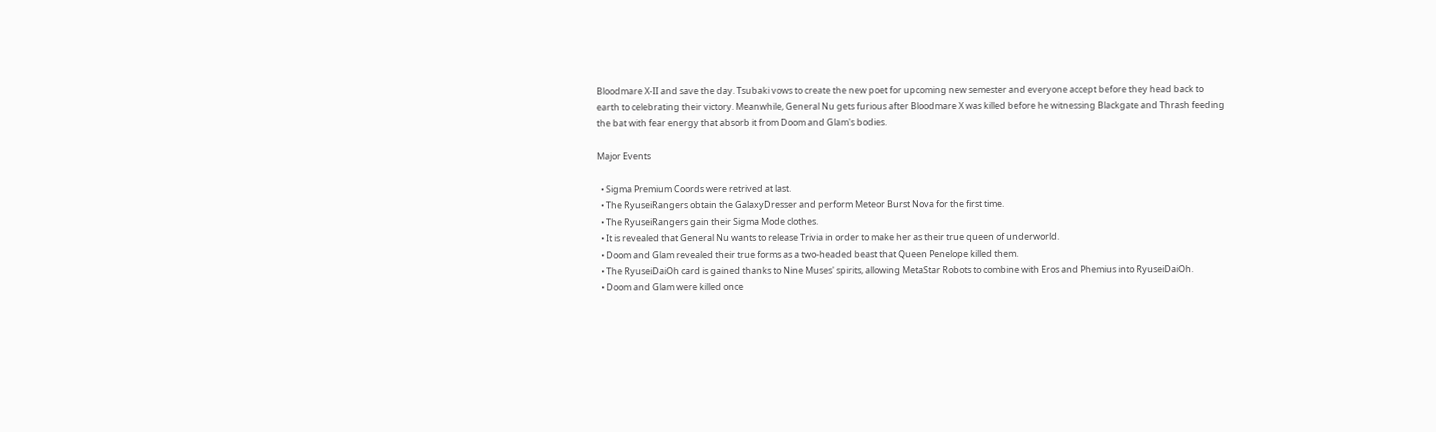Bloodmare X-II and save the day. Tsubaki vows to create the new poet for upcoming new semester and everyone accept before they head back to earth to celebrating their victory. Meanwhile, General Nu gets furious after Bloodmare X was killed before he witnessing Blackgate and Thrash feeding the bat with fear energy that absorb it from Doom and Glam's bodies.

Major Events

  • Sigma Premium Coords were retrived at last.
  • The RyuseiRangers obtain the GalaxyDresser and perform Meteor Burst Nova for the first time.
  • The RyuseiRangers gain their Sigma Mode clothes.
  • It is revealed that General Nu wants to release Trivia in order to make her as their true queen of underworld.
  • Doom and Glam revealed their true forms as a two-headed beast that Queen Penelope killed them.
  • The RyuseiDaiOh card is gained thanks to Nine Muses' spirits, allowing MetaStar Robots to combine with Eros and Phemius into RyuseiDaiOh.
  • Doom and Glam were killed once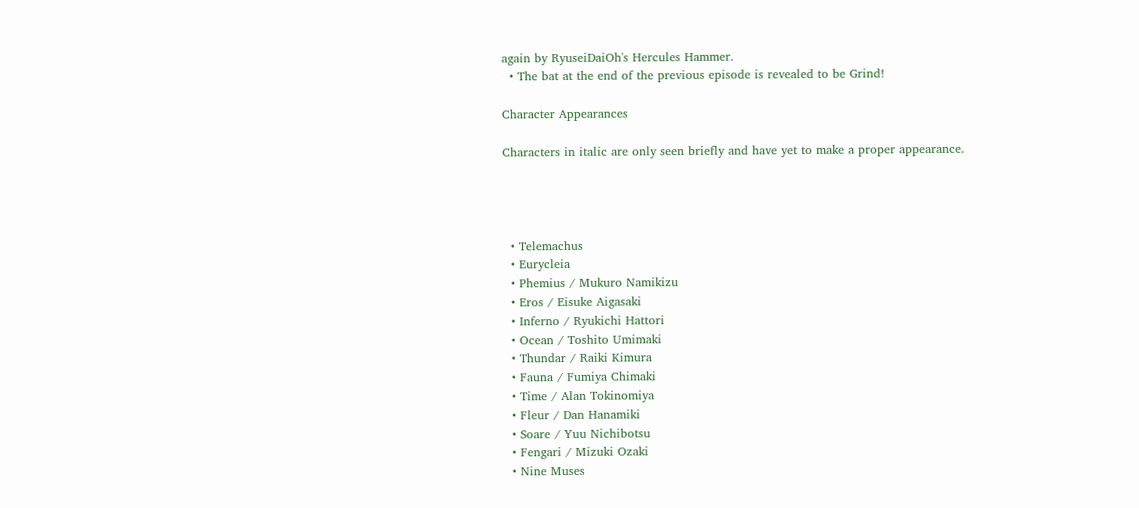again by RyuseiDaiOh's Hercules Hammer.
  • The bat at the end of the previous episode is revealed to be Grind!

Character Appearances

Characters in italic are only seen briefly and have yet to make a proper appearance.




  • Telemachus
  • Eurycleia
  • Phemius / Mukuro Namikizu
  • Eros / Eisuke Aigasaki
  • Inferno / Ryukichi Hattori
  • Ocean / Toshito Umimaki
  • Thundar / Raiki Kimura
  • Fauna / Fumiya Chimaki
  • Time / Alan Tokinomiya
  • Fleur / Dan Hanamiki
  • Soare / Yuu Nichibotsu
  • Fengari / Mizuki Ozaki
  • Nine Muses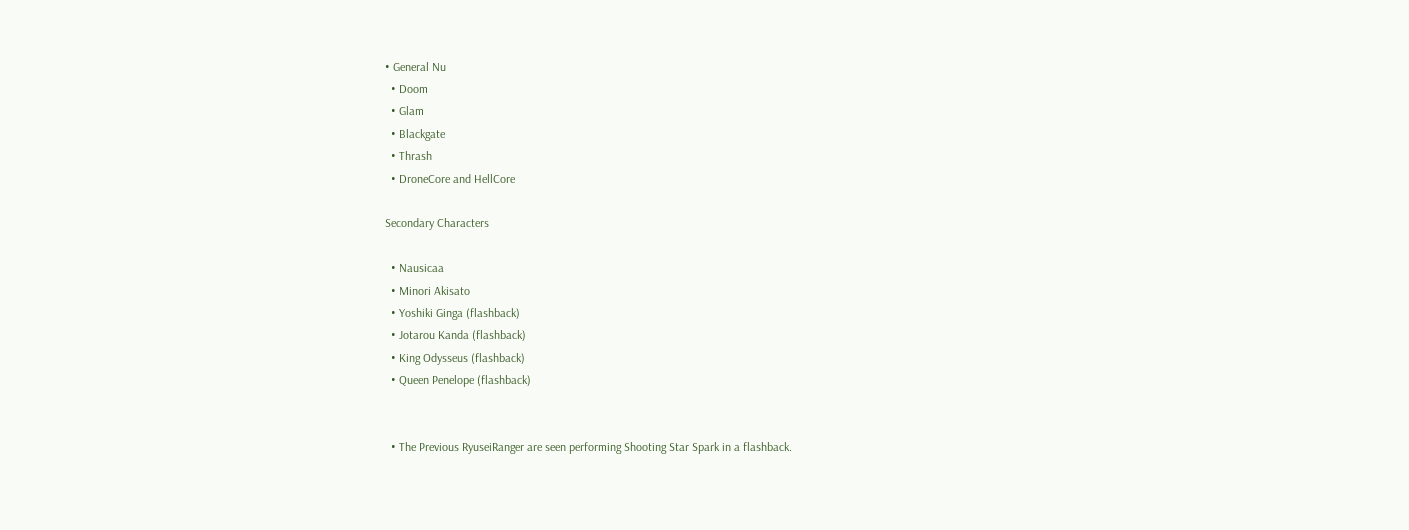• General Nu
  • Doom
  • Glam
  • Blackgate
  • Thrash
  • DroneCore and HellCore

Secondary Characters

  • Nausicaa
  • Minori Akisato
  • Yoshiki Ginga (flashback)
  • Jotarou Kanda (flashback)
  • King Odysseus (flashback)
  • Queen Penelope (flashback)


  • The Previous RyuseiRanger are seen performing Shooting Star Spark in a flashback.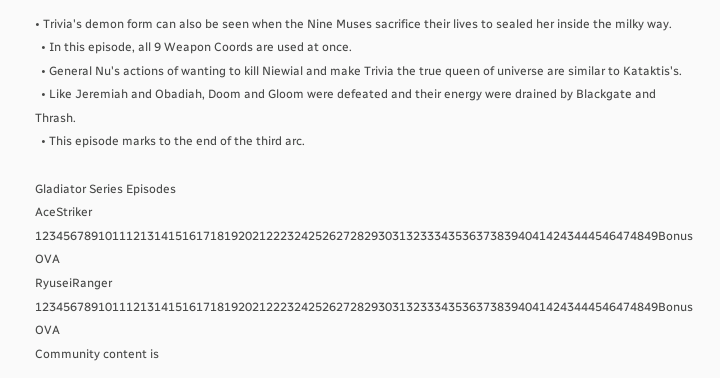• Trivia's demon form can also be seen when the Nine Muses sacrifice their lives to sealed her inside the milky way.
  • In this episode, all 9 Weapon Coords are used at once.
  • General Nu's actions of wanting to kill Niewial and make Trivia the true queen of universe are similar to Kataktis's.
  • Like Jeremiah and Obadiah, Doom and Gloom were defeated and their energy were drained by Blackgate and Thrash.
  • This episode marks to the end of the third arc.

Gladiator Series Episodes
AceStriker 12345678910111213141516171819202122232425262728293031323334353637383940414243444546474849Bonus OVA
RyuseiRanger 12345678910111213141516171819202122232425262728293031323334353637383940414243444546474849Bonus OVA
Community content is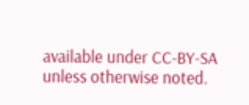available under CC-BY-SA unless otherwise noted.